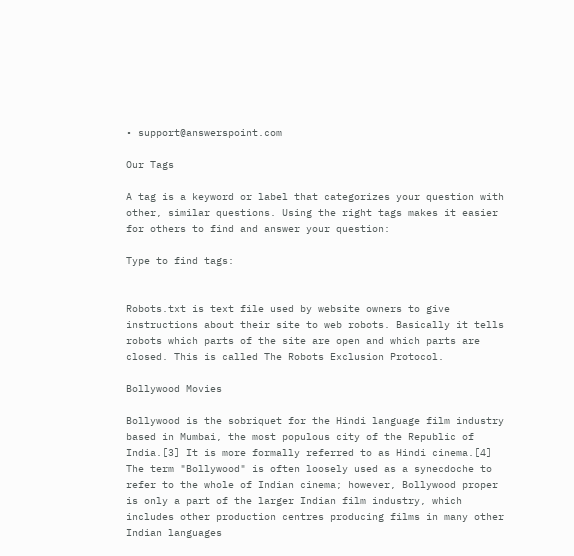• support@answerspoint.com

Our Tags

A tag is a keyword or label that categorizes your question with other, similar questions. Using the right tags makes it easier for others to find and answer your question:

Type to find tags:


Robots.txt is text file used by website owners to give instructions about their site to web robots. Basically it tells robots which parts of the site are open and which parts are closed. This is called The Robots Exclusion Protocol.

Bollywood Movies

Bollywood is the sobriquet for the Hindi language film industry based in Mumbai, the most populous city of the Republic of India.[3] It is more formally referred to as Hindi cinema.[4] The term "Bollywood" is often loosely used as a synecdoche to refer to the whole of Indian cinema; however, Bollywood proper is only a part of the larger Indian film industry, which includes other production centres producing films in many other Indian languages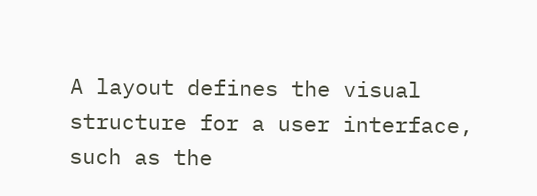A layout defines the visual structure for a user interface, such as the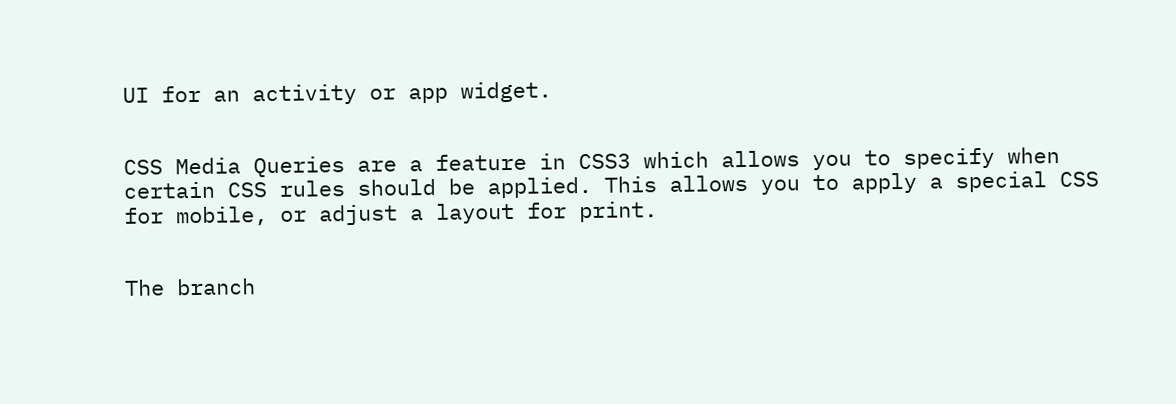UI for an activity or app widget.


CSS Media Queries are a feature in CSS3 which allows you to specify when certain CSS rules should be applied. This allows you to apply a special CSS for mobile, or adjust a layout for print.


The branch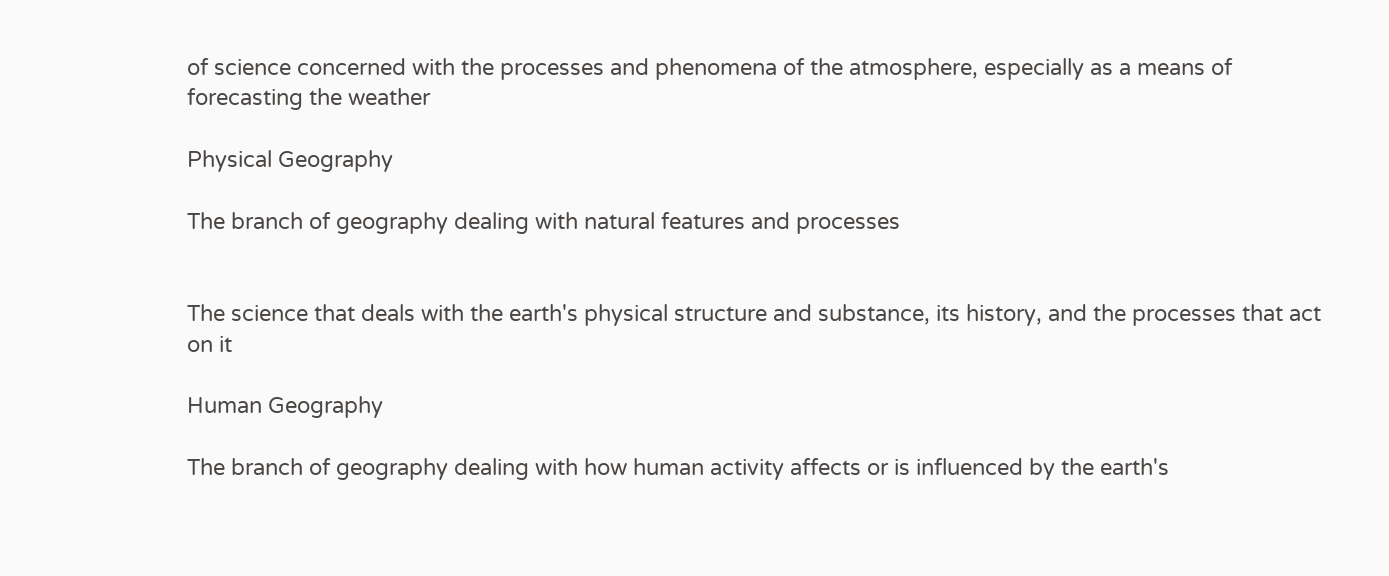of science concerned with the processes and phenomena of the atmosphere, especially as a means of forecasting the weather

Physical Geography

The branch of geography dealing with natural features and processes


The science that deals with the earth's physical structure and substance, its history, and the processes that act on it

Human Geography

The branch of geography dealing with how human activity affects or is influenced by the earth's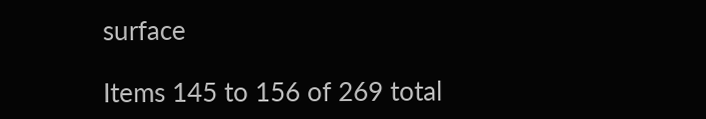surface

Items 145 to 156 of 269 total